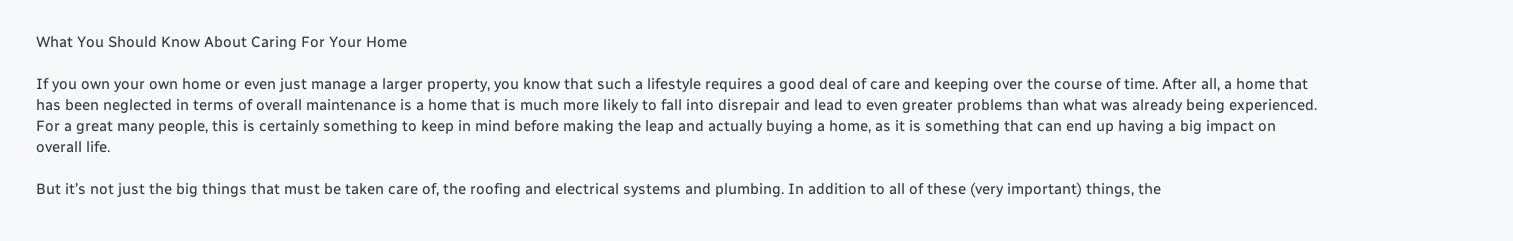What You Should Know About Caring For Your Home

If you own your own home or even just manage a larger property, you know that such a lifestyle requires a good deal of care and keeping over the course of time. After all, a home that has been neglected in terms of overall maintenance is a home that is much more likely to fall into disrepair and lead to even greater problems than what was already being experienced. For a great many people, this is certainly something to keep in mind before making the leap and actually buying a home, as it is something that can end up having a big impact on overall life.

But it’s not just the big things that must be taken care of, the roofing and electrical systems and plumbing. In addition to all of these (very important) things, the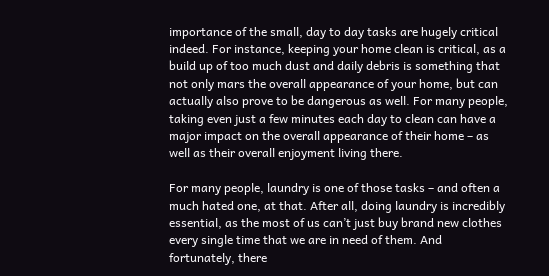importance of the small, day to day tasks are hugely critical indeed. For instance, keeping your home clean is critical, as a build up of too much dust and daily debris is something that not only mars the overall appearance of your home, but can actually also prove to be dangerous as well. For many people, taking even just a few minutes each day to clean can have a major impact on the overall appearance of their home – as well as their overall enjoyment living there.

For many people, laundry is one of those tasks – and often a much hated one, at that. After all, doing laundry is incredibly essential, as the most of us can’t just buy brand new clothes every single time that we are in need of them. And fortunately, there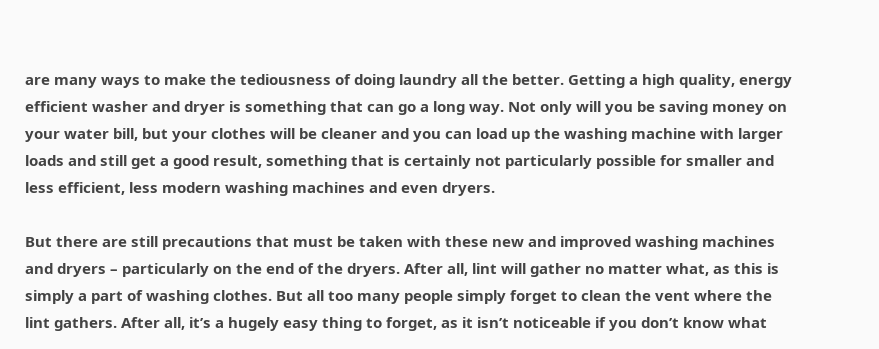are many ways to make the tediousness of doing laundry all the better. Getting a high quality, energy efficient washer and dryer is something that can go a long way. Not only will you be saving money on your water bill, but your clothes will be cleaner and you can load up the washing machine with larger loads and still get a good result, something that is certainly not particularly possible for smaller and less efficient, less modern washing machines and even dryers.

But there are still precautions that must be taken with these new and improved washing machines and dryers – particularly on the end of the dryers. After all, lint will gather no matter what, as this is simply a part of washing clothes. But all too many people simply forget to clean the vent where the lint gathers. After all, it’s a hugely easy thing to forget, as it isn’t noticeable if you don’t know what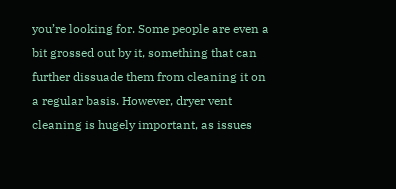you’re looking for. Some people are even a bit grossed out by it, something that can further dissuade them from cleaning it on a regular basis. However, dryer vent cleaning is hugely important, as issues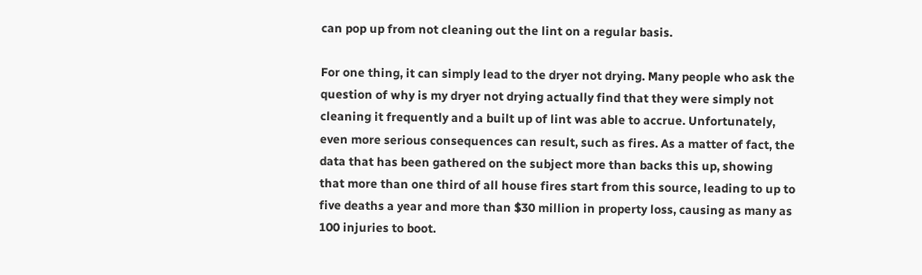can pop up from not cleaning out the lint on a regular basis.

For one thing, it can simply lead to the dryer not drying. Many people who ask the question of why is my dryer not drying actually find that they were simply not cleaning it frequently and a built up of lint was able to accrue. Unfortunately, even more serious consequences can result, such as fires. As a matter of fact, the data that has been gathered on the subject more than backs this up, showing that more than one third of all house fires start from this source, leading to up to five deaths a year and more than $30 million in property loss, causing as many as 100 injuries to boot.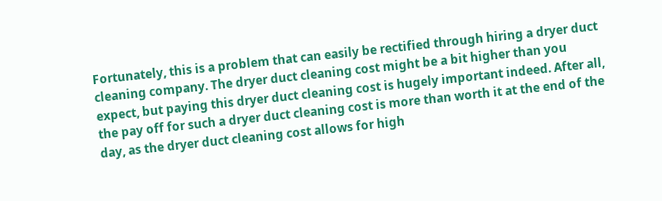Fortunately, this is a problem that can easily be rectified through hiring a dryer duct cleaning company. The dryer duct cleaning cost might be a bit higher than you expect, but paying this dryer duct cleaning cost is hugely important indeed. After all, the pay off for such a dryer duct cleaning cost is more than worth it at the end of the day, as the dryer duct cleaning cost allows for high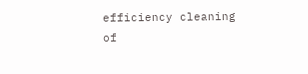efficiency cleaning of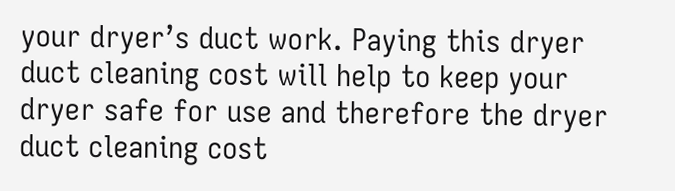your dryer’s duct work. Paying this dryer duct cleaning cost will help to keep your dryer safe for use and therefore the dryer duct cleaning cost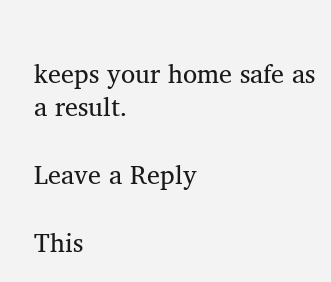keeps your home safe as a result.

Leave a Reply

This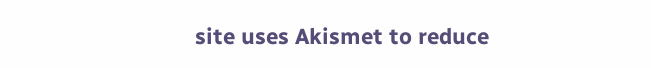site uses Akismet to reduce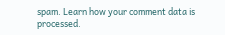spam. Learn how your comment data is processed.